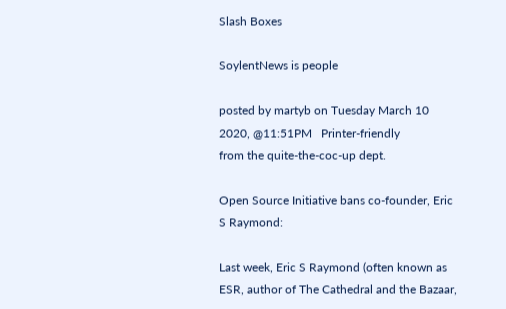Slash Boxes

SoylentNews is people

posted by martyb on Tuesday March 10 2020, @11:51PM   Printer-friendly
from the quite-the-coc-up dept.

Open Source Initiative bans co-founder, Eric S Raymond:

Last week, Eric S Raymond (often known as ESR, author of The Cathedral and the Bazaar,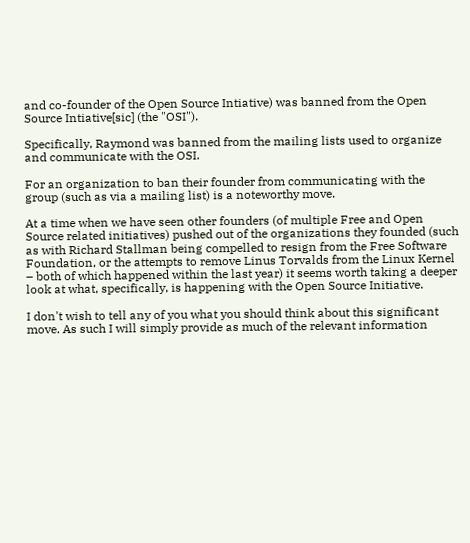and co-founder of the Open Source Intiative) was banned from the Open Source Intiative[sic] (the "OSI").

Specifically, Raymond was banned from the mailing lists used to organize and communicate with the OSI.

For an organization to ban their founder from communicating with the group (such as via a mailing list) is a noteworthy move.

At a time when we have seen other founders (of multiple Free and Open Source related initiatives) pushed out of the organizations they founded (such as with Richard Stallman being compelled to resign from the Free Software Foundation, or the attempts to remove Linus Torvalds from the Linux Kernel – both of which happened within the last year) it seems worth taking a deeper look at what, specifically, is happening with the Open Source Initiative.

I don't wish to tell any of you what you should think about this significant move. As such I will simply provide as much of the relevant information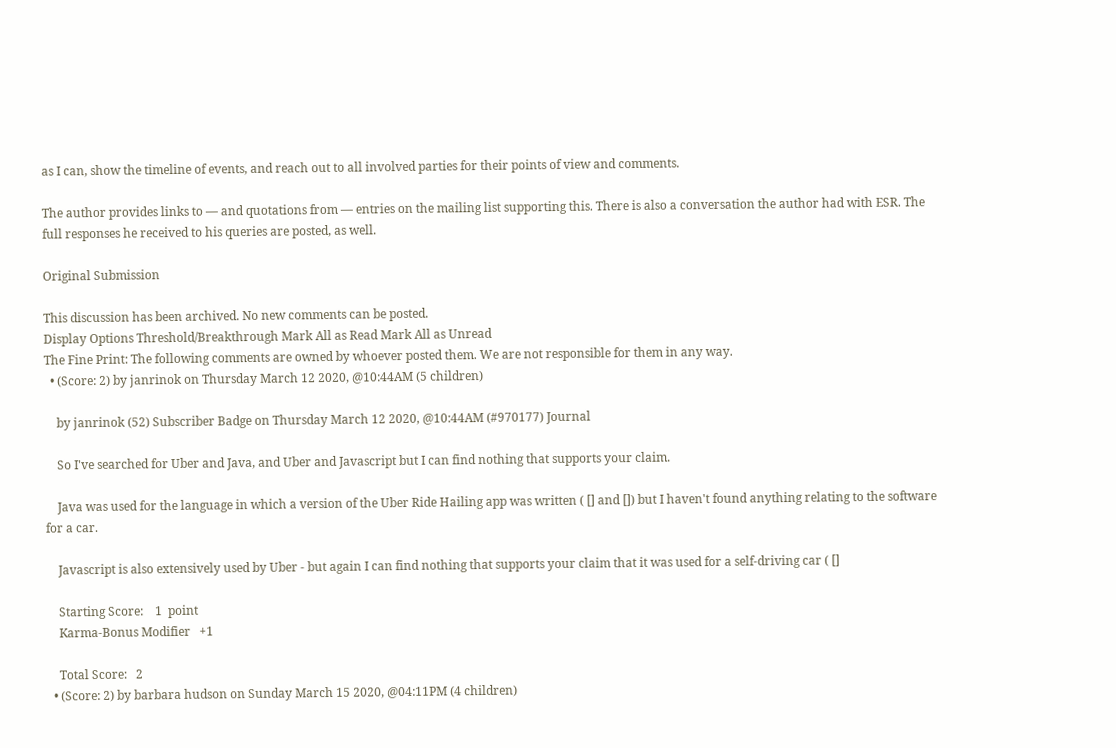as I can, show the timeline of events, and reach out to all involved parties for their points of view and comments.

The author provides links to — and quotations from — entries on the mailing list supporting this. There is also a conversation the author had with ESR. The full responses he received to his queries are posted, as well.

Original Submission

This discussion has been archived. No new comments can be posted.
Display Options Threshold/Breakthrough Mark All as Read Mark All as Unread
The Fine Print: The following comments are owned by whoever posted them. We are not responsible for them in any way.
  • (Score: 2) by janrinok on Thursday March 12 2020, @10:44AM (5 children)

    by janrinok (52) Subscriber Badge on Thursday March 12 2020, @10:44AM (#970177) Journal

    So I've searched for Uber and Java, and Uber and Javascript but I can find nothing that supports your claim.

    Java was used for the language in which a version of the Uber Ride Hailing app was written ( [] and []) but I haven't found anything relating to the software for a car.

    Javascript is also extensively used by Uber - but again I can find nothing that supports your claim that it was used for a self-driving car ( []

    Starting Score:    1  point
    Karma-Bonus Modifier   +1

    Total Score:   2
  • (Score: 2) by barbara hudson on Sunday March 15 2020, @04:11PM (4 children)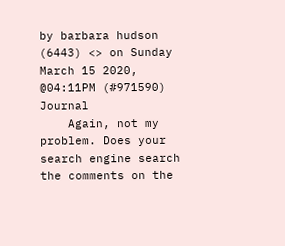by barbara hudson (6443) <> on Sunday March 15 2020, @04:11PM (#971590) Journal
    Again, not my problem. Does your search engine search the comments on the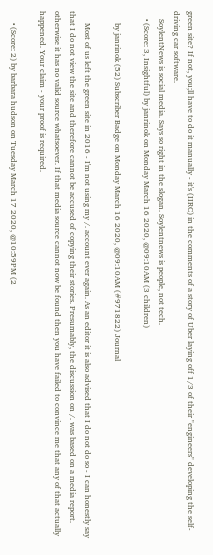green site? If not, you;ll have to do it manually - it's (IIRC) in the comments of a story of Uber laying off 1/3 of their "engineers" developing the self-driving car software.
    SoylentNews is social media. Says so right in the slogan. Soylentnews is people, not tech.
    • (Score: 3, Insightful) by janrinok on Monday March 16 2020, @09:10AM (3 children)

      by janrinok (52) Subscriber Badge on Monday March 16 2020, @09:10AM (#971822) Journal

      Most of us left the green site in 2016 - I'm not using my /. account ever again. As an editor it is also advised that I do not do so - I can honestly say that I do not view the site and therefore cannot be accused of copying their stories. Presumably, the discussion on /. was based on a media report. otherwise it has no valid source whatsoever. If that media source cannot now be found then you have failed to convince me that any of that actually happened. Your claim - your proof is required.

      • (Score: 2) by barbara hudson on Tuesday March 17 2020, @10:59PM (2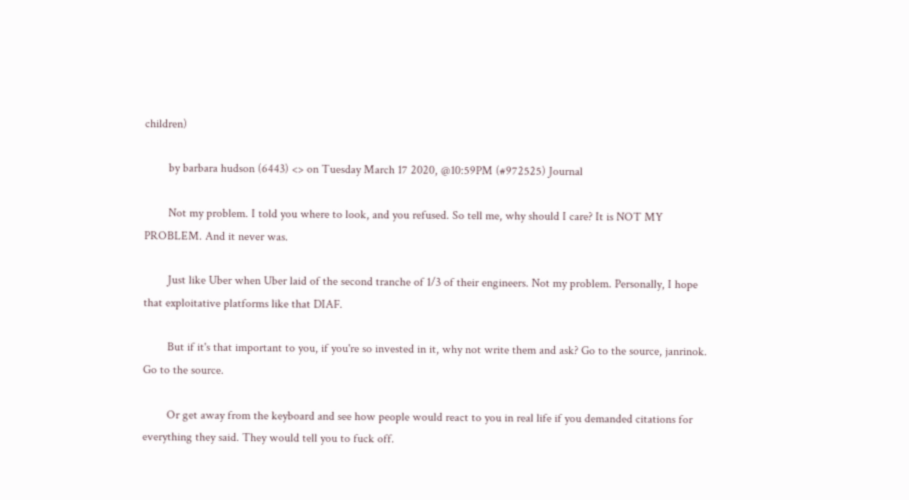children)

        by barbara hudson (6443) <> on Tuesday March 17 2020, @10:59PM (#972525) Journal

        Not my problem. I told you where to look, and you refused. So tell me, why should I care? It is NOT MY PROBLEM. And it never was.

        Just like Uber when Uber laid of the second tranche of 1/3 of their engineers. Not my problem. Personally, I hope that exploitative platforms like that DIAF.

        But if it's that important to you, if you're so invested in it, why not write them and ask? Go to the source, janrinok. Go to the source.

        Or get away from the keyboard and see how people would react to you in real life if you demanded citations for everything they said. They would tell you to fuck off.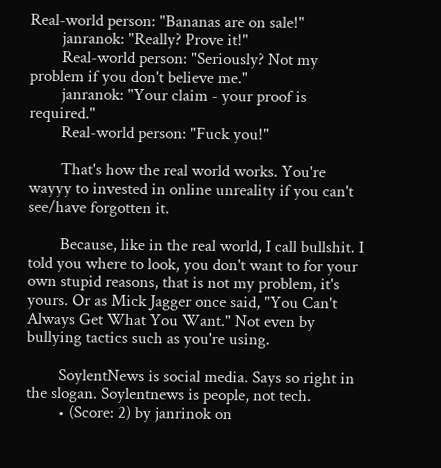Real-world person: "Bananas are on sale!"
        janranok: "Really? Prove it!"
        Real-world person: "Seriously? Not my problem if you don't believe me."
        janranok: "Your claim - your proof is required."
        Real-world person: "Fuck you!"

        That's how the real world works. You're wayyy to invested in online unreality if you can't see/have forgotten it.

        Because, like in the real world, I call bullshit. I told you where to look, you don't want to for your own stupid reasons, that is not my problem, it's yours. Or as Mick Jagger once said, "You Can't Always Get What You Want." Not even by bullying tactics such as you're using.

        SoylentNews is social media. Says so right in the slogan. Soylentnews is people, not tech.
        • (Score: 2) by janrinok on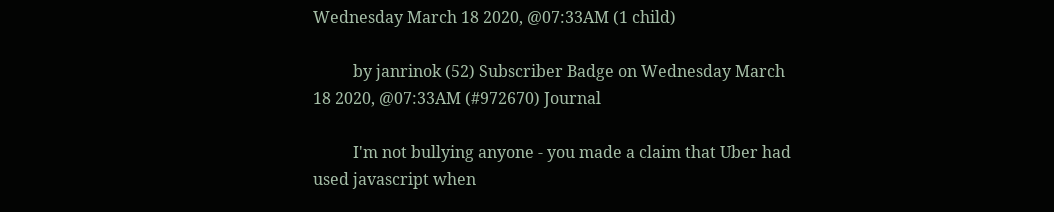Wednesday March 18 2020, @07:33AM (1 child)

          by janrinok (52) Subscriber Badge on Wednesday March 18 2020, @07:33AM (#972670) Journal

          I'm not bullying anyone - you made a claim that Uber had used javascript when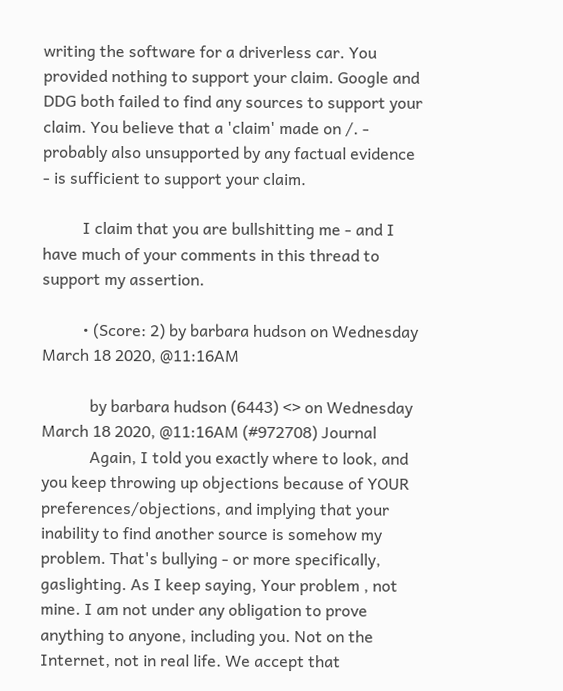writing the software for a driverless car. You provided nothing to support your claim. Google and DDG both failed to find any sources to support your claim. You believe that a 'claim' made on /. - probably also unsupported by any factual evidence - is sufficient to support your claim.

          I claim that you are bullshitting me - and I have much of your comments in this thread to support my assertion.

          • (Score: 2) by barbara hudson on Wednesday March 18 2020, @11:16AM

            by barbara hudson (6443) <> on Wednesday March 18 2020, @11:16AM (#972708) Journal
            Again, I told you exactly where to look, and you keep throwing up objections because of YOUR preferences/objections, and implying that your inability to find another source is somehow my problem. That's bullying - or more specifically, gaslighting. As I keep saying, Your problem , not mine. I am not under any obligation to prove anything to anyone, including you. Not on the Internet, not in real life. We accept that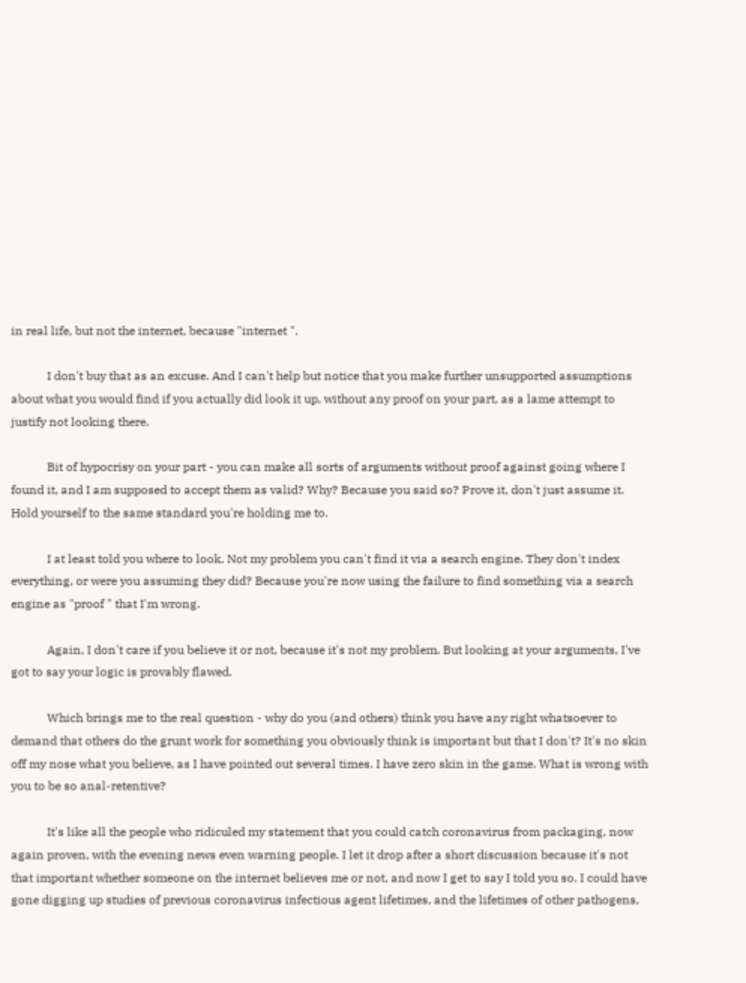in real life, but not the internet, because "internet ".

            I don't buy that as an excuse. And I can't help but notice that you make further unsupported assumptions about what you would find if you actually did look it up, without any proof on your part, as a lame attempt to justify not looking there.

            Bit of hypocrisy on your part - you can make all sorts of arguments without proof against going where I found it, and I am supposed to accept them as valid? Why? Because you said so? Prove it, don't just assume it. Hold yourself to the same standard you're holding me to.

            I at least told you where to look. Not my problem you can't find it via a search engine. They don't index everything, or were you assuming they did? Because you're now using the failure to find something via a search engine as "proof " that I'm wrong.

            Again, I don't care if you believe it or not, because it's not my problem. But looking at your arguments, I've got to say your logic is provably flawed.

            Which brings me to the real question - why do you (and others) think you have any right whatsoever to demand that others do the grunt work for something you obviously think is important but that I don't? It's no skin off my nose what you believe, as I have pointed out several times. I have zero skin in the game. What is wrong with you to be so anal-retentive?

            It's like all the people who ridiculed my statement that you could catch coronavirus from packaging, now again proven, with the evening news even warning people. I let it drop after a short discussion because it's not that important whether someone on the internet believes me or not, and now I get to say I told you so. I could have gone digging up studies of previous coronavirus infectious agent lifetimes, and the lifetimes of other pathogens,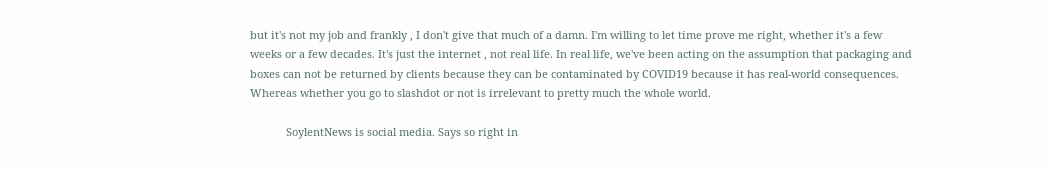but it's not my job and frankly , I don't give that much of a damn. I'm willing to let time prove me right, whether it's a few weeks or a few decades. It's just the internet , not real life. In real life, we've been acting on the assumption that packaging and boxes can not be returned by clients because they can be contaminated by COVID19 because it has real-world consequences. Whereas whether you go to slashdot or not is irrelevant to pretty much the whole world.

            SoylentNews is social media. Says so right in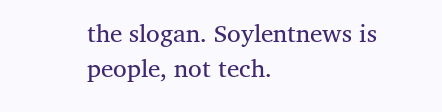the slogan. Soylentnews is people, not tech.